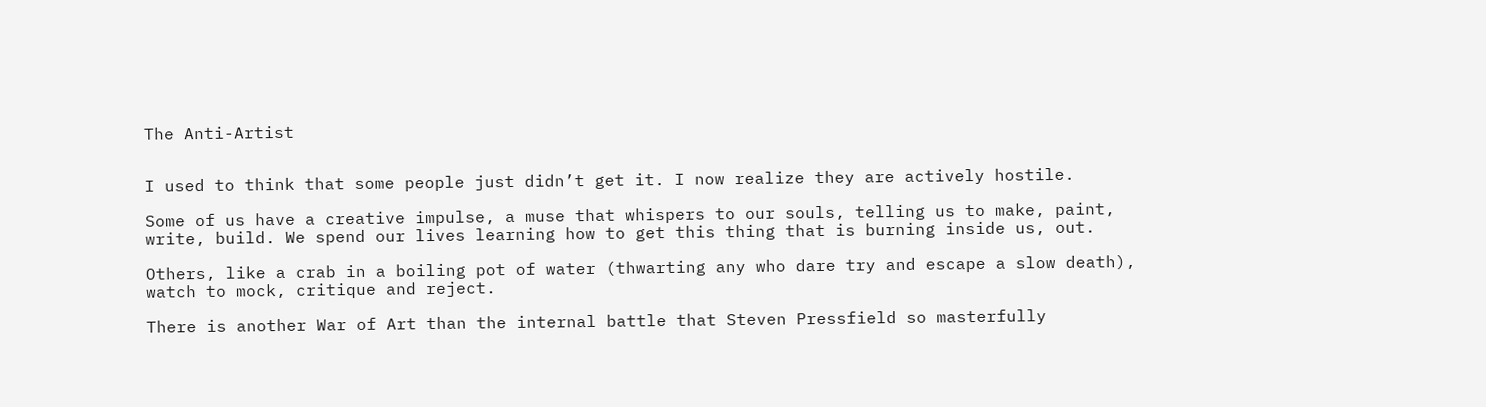The Anti-Artist


I used to think that some people just didn’t get it. I now realize they are actively hostile.

Some of us have a creative impulse, a muse that whispers to our souls, telling us to make, paint, write, build. We spend our lives learning how to get this thing that is burning inside us, out.

Others, like a crab in a boiling pot of water (thwarting any who dare try and escape a slow death), watch to mock, critique and reject.

There is another War of Art than the internal battle that Steven Pressfield so masterfully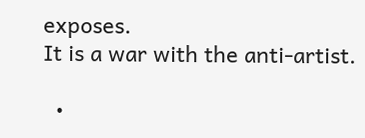exposes.
It is a war with the anti-artist.

  •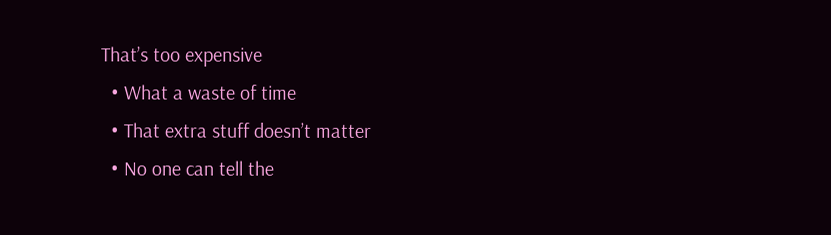That’s too expensive
  • What a waste of time
  • That extra stuff doesn’t matter
  • No one can tell the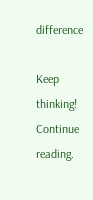difference

Keep thinking! Continue reading.